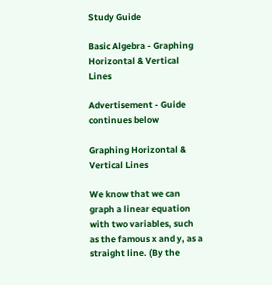Study Guide

Basic Algebra - Graphing Horizontal & Vertical Lines

Advertisement - Guide continues below

Graphing Horizontal & Vertical Lines

We know that we can graph a linear equation with two variables, such as the famous x and y, as a straight line. (By the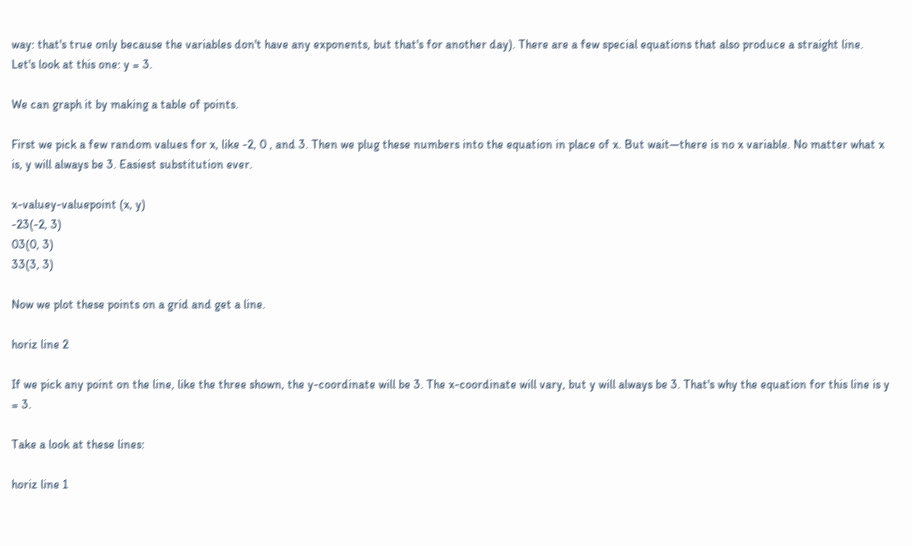way: that's true only because the variables don't have any exponents, but that's for another day). There are a few special equations that also produce a straight line. Let's look at this one: y = 3.

We can graph it by making a table of points.

First we pick a few random values for x, like -2, 0 , and 3. Then we plug these numbers into the equation in place of x. But wait—there is no x variable. No matter what x is, y will always be 3. Easiest substitution ever.

x-valuey-valuepoint (x, y)
-23(-2, 3)
03(0, 3)
33(3, 3)

Now we plot these points on a grid and get a line.

horiz line 2

If we pick any point on the line, like the three shown, the y-coordinate will be 3. The x-coordinate will vary, but y will always be 3. That's why the equation for this line is y = 3.

Take a look at these lines:

horiz line 1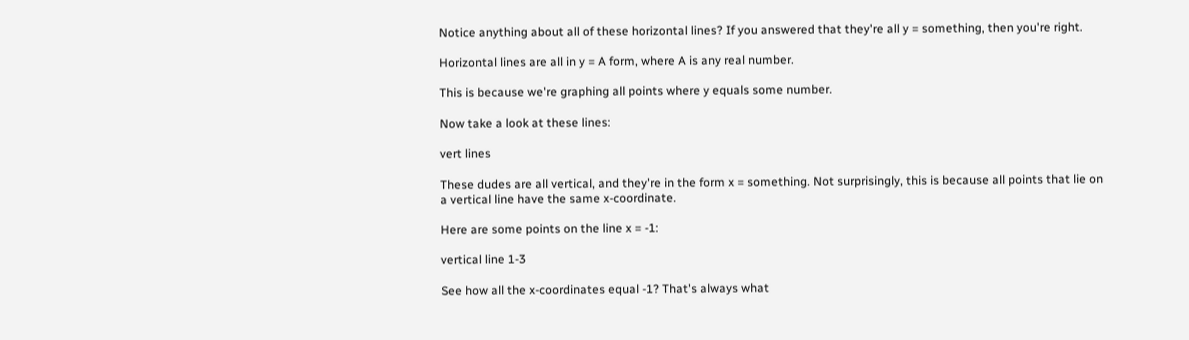Notice anything about all of these horizontal lines? If you answered that they're all y = something, then you're right.

Horizontal lines are all in y = A form, where A is any real number.

This is because we're graphing all points where y equals some number.

Now take a look at these lines:

vert lines

These dudes are all vertical, and they're in the form x = something. Not surprisingly, this is because all points that lie on a vertical line have the same x-coordinate.

Here are some points on the line x = -1:

vertical line 1-3

See how all the x-coordinates equal -1? That's always what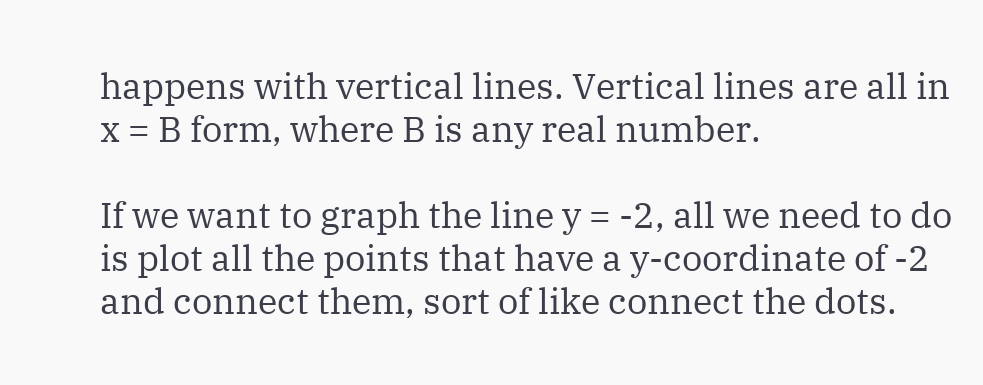happens with vertical lines. Vertical lines are all in x = B form, where B is any real number.

If we want to graph the line y = -2, all we need to do is plot all the points that have a y-coordinate of -2 and connect them, sort of like connect the dots.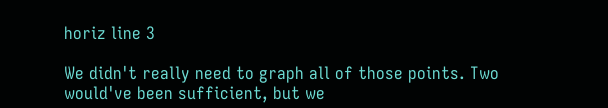horiz line 3

We didn't really need to graph all of those points. Two would've been sufficient, but we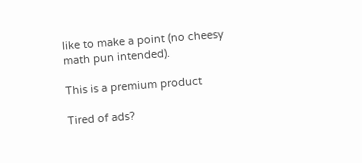like to make a point (no cheesy math pun intended).

This is a premium product

Tired of ads?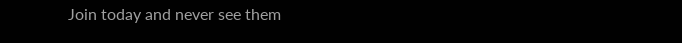Join today and never see them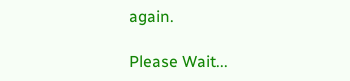again.

Please Wait...